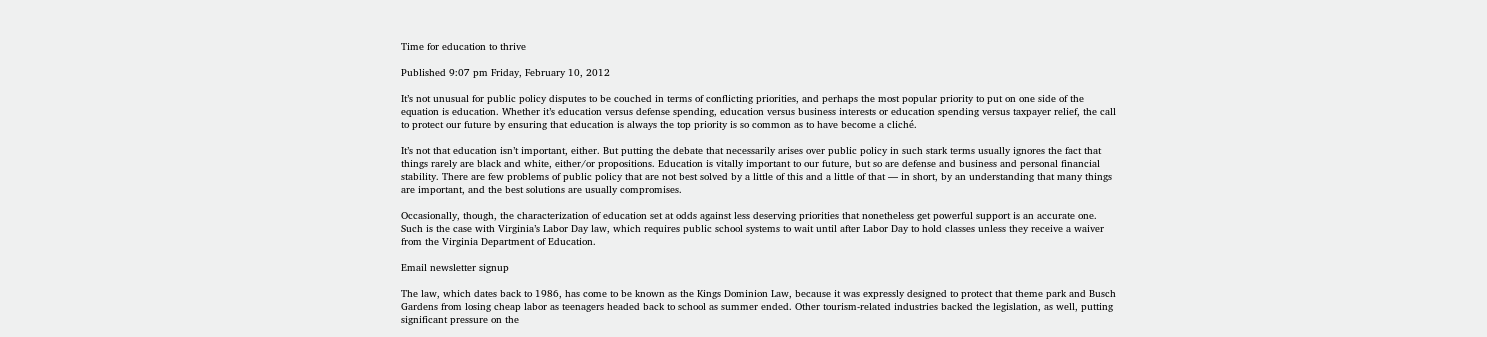Time for education to thrive

Published 9:07 pm Friday, February 10, 2012

It’s not unusual for public policy disputes to be couched in terms of conflicting priorities, and perhaps the most popular priority to put on one side of the equation is education. Whether it’s education versus defense spending, education versus business interests or education spending versus taxpayer relief, the call to protect our future by ensuring that education is always the top priority is so common as to have become a cliché.

It’s not that education isn’t important, either. But putting the debate that necessarily arises over public policy in such stark terms usually ignores the fact that things rarely are black and white, either/or propositions. Education is vitally important to our future, but so are defense and business and personal financial stability. There are few problems of public policy that are not best solved by a little of this and a little of that — in short, by an understanding that many things are important, and the best solutions are usually compromises.

Occasionally, though, the characterization of education set at odds against less deserving priorities that nonetheless get powerful support is an accurate one. Such is the case with Virginia’s Labor Day law, which requires public school systems to wait until after Labor Day to hold classes unless they receive a waiver from the Virginia Department of Education.

Email newsletter signup

The law, which dates back to 1986, has come to be known as the Kings Dominion Law, because it was expressly designed to protect that theme park and Busch Gardens from losing cheap labor as teenagers headed back to school as summer ended. Other tourism-related industries backed the legislation, as well, putting significant pressure on the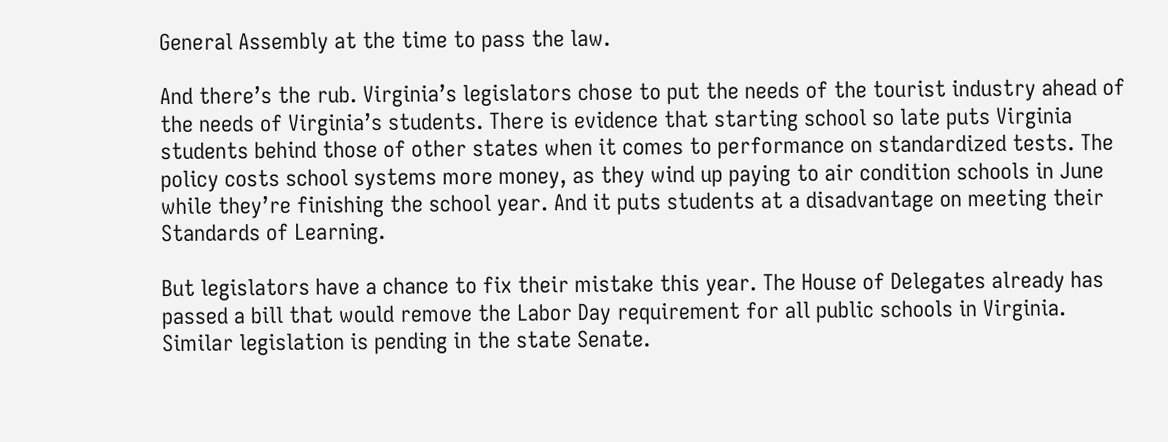General Assembly at the time to pass the law.

And there’s the rub. Virginia’s legislators chose to put the needs of the tourist industry ahead of the needs of Virginia’s students. There is evidence that starting school so late puts Virginia students behind those of other states when it comes to performance on standardized tests. The policy costs school systems more money, as they wind up paying to air condition schools in June while they’re finishing the school year. And it puts students at a disadvantage on meeting their Standards of Learning.

But legislators have a chance to fix their mistake this year. The House of Delegates already has passed a bill that would remove the Labor Day requirement for all public schools in Virginia. Similar legislation is pending in the state Senate.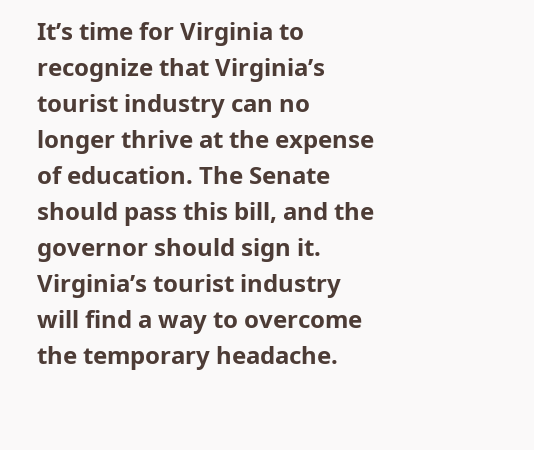It’s time for Virginia to recognize that Virginia’s tourist industry can no longer thrive at the expense of education. The Senate should pass this bill, and the governor should sign it. Virginia’s tourist industry will find a way to overcome the temporary headache.